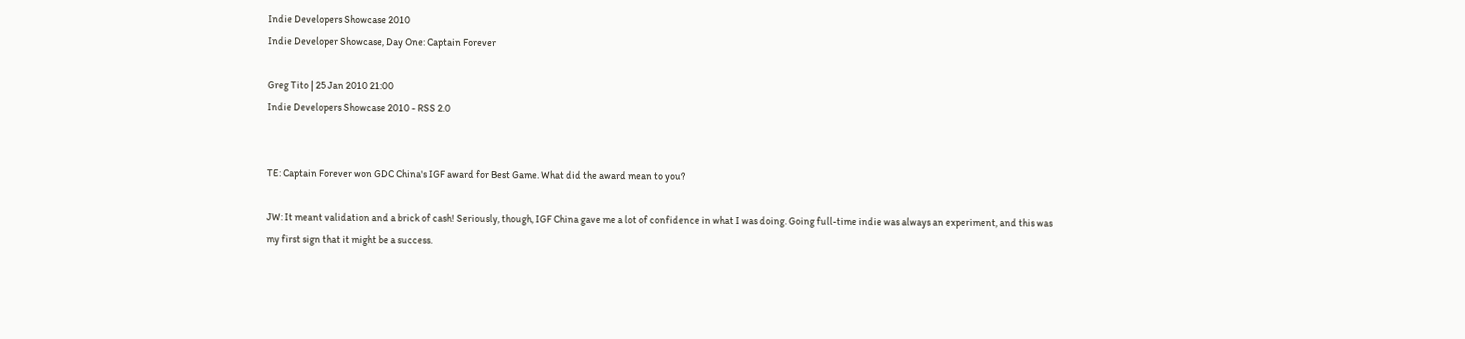Indie Developers Showcase 2010
Indie Developer Showcase, Day One: Captain Forever

Greg Tito | 25 Jan 2010 21:00
Indie Developers Showcase 2010 - RSS 2.0


TE: Captain Forever won GDC China's IGF award for Best Game. What did the award mean to you?

JW: It meant validation and a brick of cash! Seriously, though, IGF China gave me a lot of confidence in what I was doing. Going full-time indie was always an experiment, and this was my first sign that it might be a success.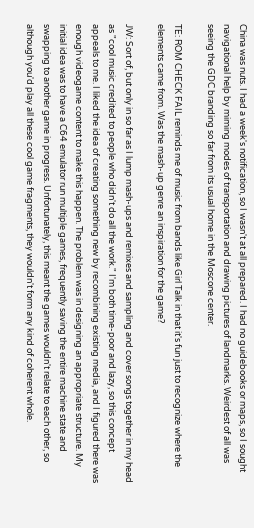China was nuts. I had a week's notification, so I wasn't at all prepared. I had no guidebooks or maps, so I sought navigational help by miming modes of transportation and drawing pictures of landmarks. Weirdest of all was seeing the GDC branding so far from its usual home in the Moscone center.

TE: ROM CHECK FAIL reminds me of music from bands like Girl Talk in that it's fun just to recognize where the elements came from. Was the mash-up genre an inspiration for the game?

JW: Sort of, but only in so far as I lump mash-ups and remixes and sampling and cover songs together in my head as "cool music credited to people who didn't do all the work." I'm both time-poor and lazy, so this concept appeals to me. I liked the idea of creating something new by recombining existing media, and I figured there was enough videogame content to make this happen. The problem was in designing an appropriate structure. My initial idea was to have a C64 emulator run multiple games, frequently saving the entire machine state and swapping to another game in progress. Unfortunately, this meant the games wouldn't relate to each other, so although you'd play all these cool game fragments, they wouldn't form any kind of coherent whole.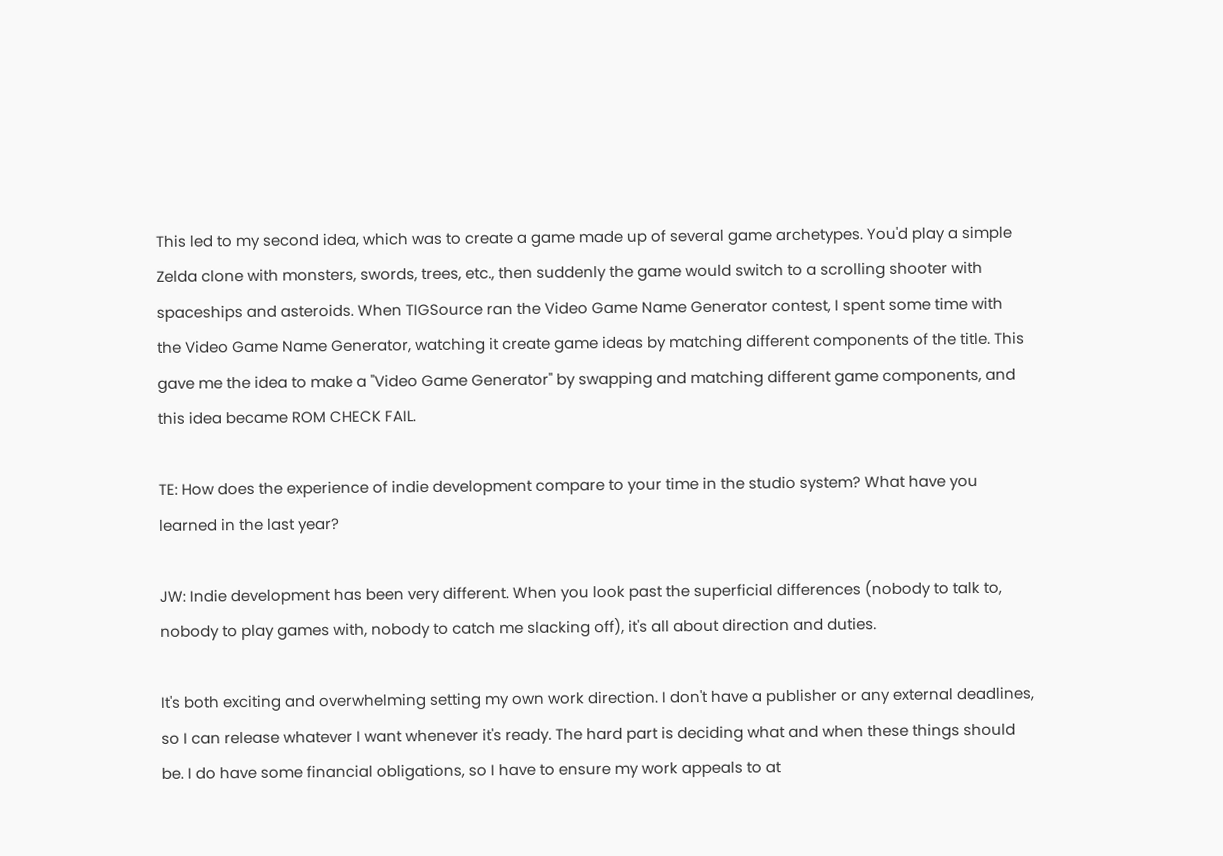This led to my second idea, which was to create a game made up of several game archetypes. You'd play a simple Zelda clone with monsters, swords, trees, etc., then suddenly the game would switch to a scrolling shooter with spaceships and asteroids. When TIGSource ran the Video Game Name Generator contest, I spent some time with the Video Game Name Generator, watching it create game ideas by matching different components of the title. This gave me the idea to make a "Video Game Generator" by swapping and matching different game components, and this idea became ROM CHECK FAIL.

TE: How does the experience of indie development compare to your time in the studio system? What have you learned in the last year?

JW: Indie development has been very different. When you look past the superficial differences (nobody to talk to, nobody to play games with, nobody to catch me slacking off), it's all about direction and duties.

It's both exciting and overwhelming setting my own work direction. I don't have a publisher or any external deadlines, so I can release whatever I want whenever it's ready. The hard part is deciding what and when these things should be. I do have some financial obligations, so I have to ensure my work appeals to at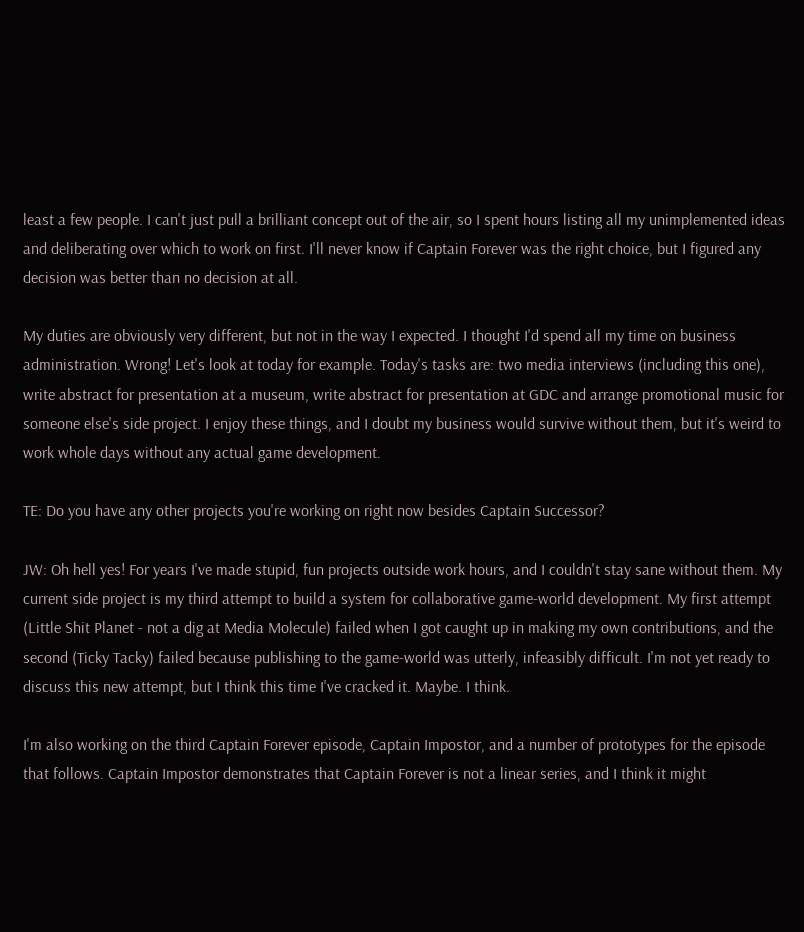least a few people. I can't just pull a brilliant concept out of the air, so I spent hours listing all my unimplemented ideas and deliberating over which to work on first. I'll never know if Captain Forever was the right choice, but I figured any decision was better than no decision at all.

My duties are obviously very different, but not in the way I expected. I thought I'd spend all my time on business administration. Wrong! Let's look at today for example. Today's tasks are: two media interviews (including this one), write abstract for presentation at a museum, write abstract for presentation at GDC and arrange promotional music for someone else's side project. I enjoy these things, and I doubt my business would survive without them, but it's weird to work whole days without any actual game development.

TE: Do you have any other projects you're working on right now besides Captain Successor?

JW: Oh hell yes! For years I've made stupid, fun projects outside work hours, and I couldn't stay sane without them. My current side project is my third attempt to build a system for collaborative game-world development. My first attempt (Little Shit Planet - not a dig at Media Molecule) failed when I got caught up in making my own contributions, and the second (Ticky Tacky) failed because publishing to the game-world was utterly, infeasibly difficult. I'm not yet ready to discuss this new attempt, but I think this time I've cracked it. Maybe. I think.

I'm also working on the third Captain Forever episode, Captain Impostor, and a number of prototypes for the episode that follows. Captain Impostor demonstrates that Captain Forever is not a linear series, and I think it might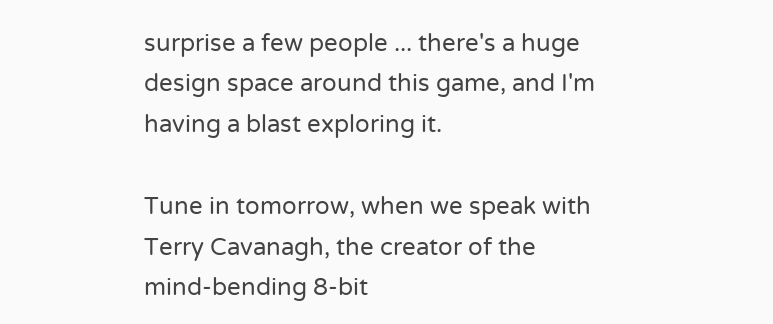surprise a few people ... there's a huge design space around this game, and I'm having a blast exploring it.

Tune in tomorrow, when we speak with Terry Cavanagh, the creator of the mind-bending 8-bit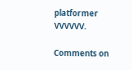platformer VVVVVV.

Comments on